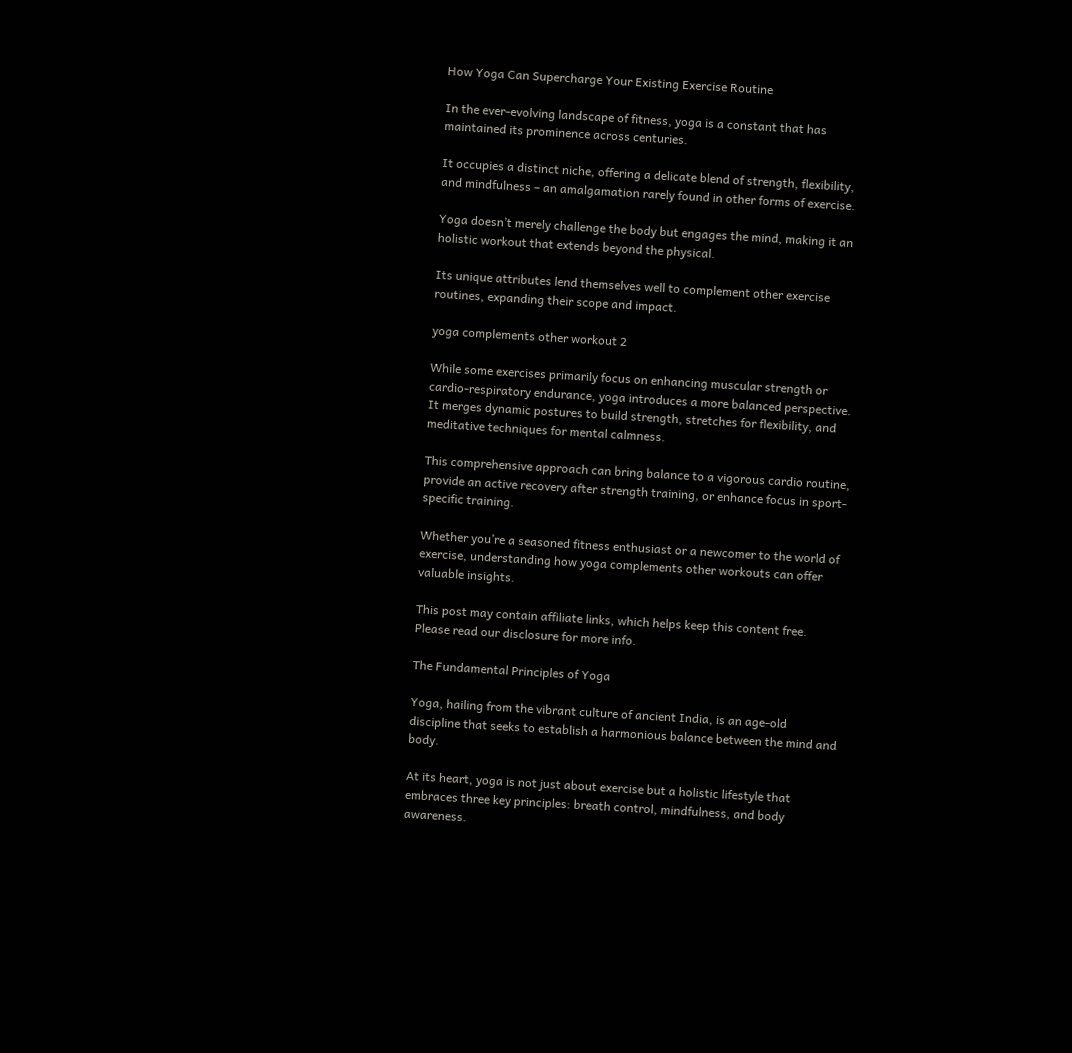How Yoga Can Supercharge Your Existing Exercise Routine

In the ever-evolving landscape of fitness, yoga is a constant that has maintained its prominence across centuries.

It occupies a distinct niche, offering a delicate blend of strength, flexibility, and mindfulness – an amalgamation rarely found in other forms of exercise.

Yoga doesn’t merely challenge the body but engages the mind, making it an holistic workout that extends beyond the physical.

Its unique attributes lend themselves well to complement other exercise routines, expanding their scope and impact.

yoga complements other workout 2

While some exercises primarily focus on enhancing muscular strength or cardio-respiratory endurance, yoga introduces a more balanced perspective. It merges dynamic postures to build strength, stretches for flexibility, and meditative techniques for mental calmness.

This comprehensive approach can bring balance to a vigorous cardio routine, provide an active recovery after strength training, or enhance focus in sport-specific training.

Whether you’re a seasoned fitness enthusiast or a newcomer to the world of exercise, understanding how yoga complements other workouts can offer valuable insights.

This post may contain affiliate links, which helps keep this content free. Please read our disclosure for more info.

The Fundamental Principles of Yoga

Yoga, hailing from the vibrant culture of ancient India, is an age-old discipline that seeks to establish a harmonious balance between the mind and body.

At its heart, yoga is not just about exercise but a holistic lifestyle that embraces three key principles: breath control, mindfulness, and body awareness.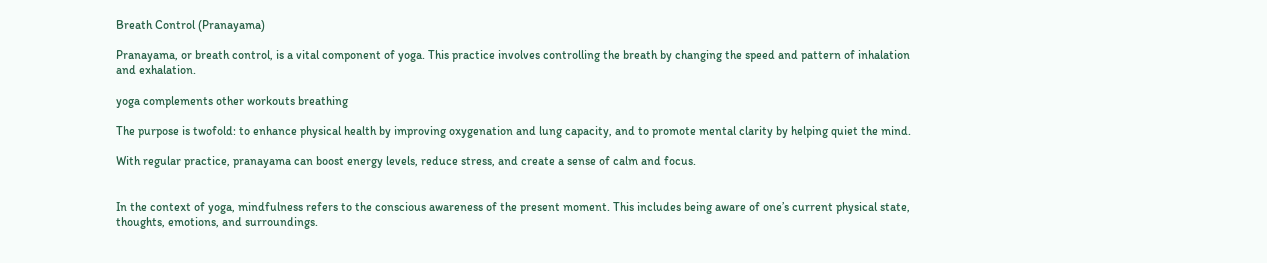Breath Control (Pranayama)

Pranayama, or breath control, is a vital component of yoga. This practice involves controlling the breath by changing the speed and pattern of inhalation and exhalation.

yoga complements other workouts breathing

The purpose is twofold: to enhance physical health by improving oxygenation and lung capacity, and to promote mental clarity by helping quiet the mind.

With regular practice, pranayama can boost energy levels, reduce stress, and create a sense of calm and focus.


In the context of yoga, mindfulness refers to the conscious awareness of the present moment. This includes being aware of one’s current physical state, thoughts, emotions, and surroundings.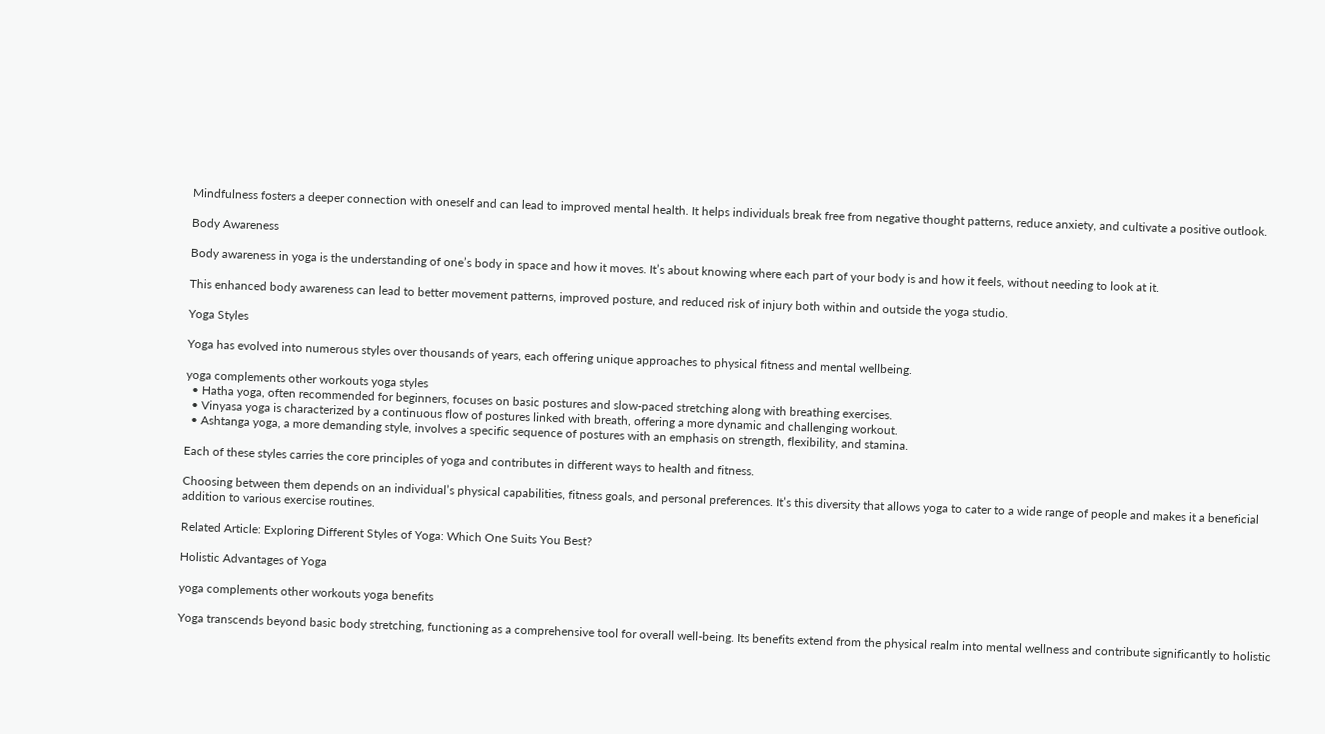Mindfulness fosters a deeper connection with oneself and can lead to improved mental health. It helps individuals break free from negative thought patterns, reduce anxiety, and cultivate a positive outlook.

Body Awareness

Body awareness in yoga is the understanding of one’s body in space and how it moves. It’s about knowing where each part of your body is and how it feels, without needing to look at it.

This enhanced body awareness can lead to better movement patterns, improved posture, and reduced risk of injury both within and outside the yoga studio.

Yoga Styles

Yoga has evolved into numerous styles over thousands of years, each offering unique approaches to physical fitness and mental wellbeing.

yoga complements other workouts yoga styles
  • Hatha yoga, often recommended for beginners, focuses on basic postures and slow-paced stretching along with breathing exercises.
  • Vinyasa yoga is characterized by a continuous flow of postures linked with breath, offering a more dynamic and challenging workout.
  • Ashtanga yoga, a more demanding style, involves a specific sequence of postures with an emphasis on strength, flexibility, and stamina.

Each of these styles carries the core principles of yoga and contributes in different ways to health and fitness.

Choosing between them depends on an individual’s physical capabilities, fitness goals, and personal preferences. It’s this diversity that allows yoga to cater to a wide range of people and makes it a beneficial addition to various exercise routines.

Related Article: Exploring Different Styles of Yoga: Which One Suits You Best?

Holistic Advantages of Yoga

yoga complements other workouts yoga benefits

Yoga transcends beyond basic body stretching, functioning as a comprehensive tool for overall well-being. Its benefits extend from the physical realm into mental wellness and contribute significantly to holistic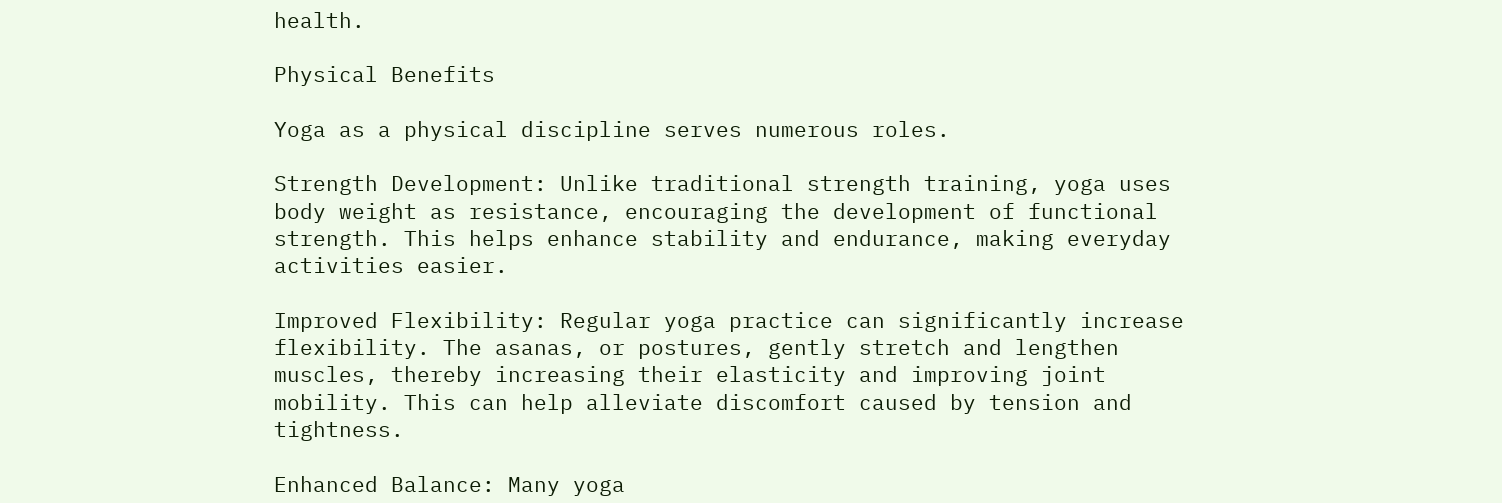health.

Physical Benefits

Yoga as a physical discipline serves numerous roles.

Strength Development: Unlike traditional strength training, yoga uses body weight as resistance, encouraging the development of functional strength. This helps enhance stability and endurance, making everyday activities easier.

Improved Flexibility: Regular yoga practice can significantly increase flexibility. The asanas, or postures, gently stretch and lengthen muscles, thereby increasing their elasticity and improving joint mobility. This can help alleviate discomfort caused by tension and tightness.

Enhanced Balance: Many yoga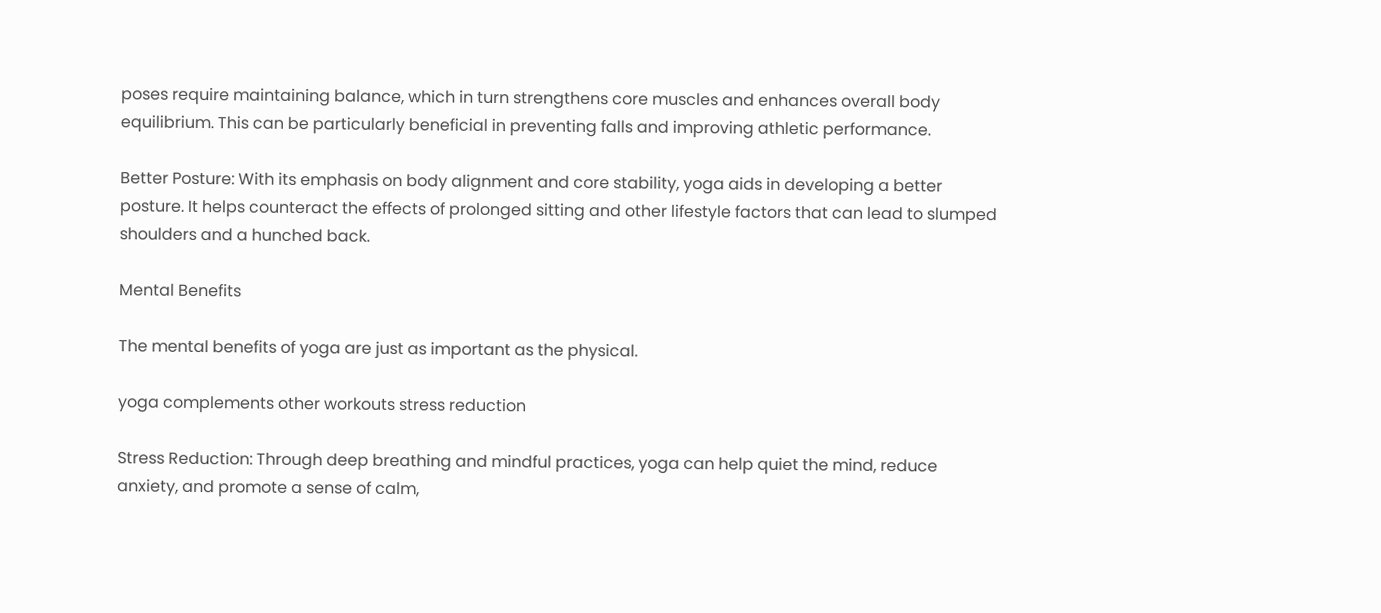poses require maintaining balance, which in turn strengthens core muscles and enhances overall body equilibrium. This can be particularly beneficial in preventing falls and improving athletic performance.

Better Posture: With its emphasis on body alignment and core stability, yoga aids in developing a better posture. It helps counteract the effects of prolonged sitting and other lifestyle factors that can lead to slumped shoulders and a hunched back.

Mental Benefits

The mental benefits of yoga are just as important as the physical.

yoga complements other workouts stress reduction

Stress Reduction: Through deep breathing and mindful practices, yoga can help quiet the mind, reduce anxiety, and promote a sense of calm,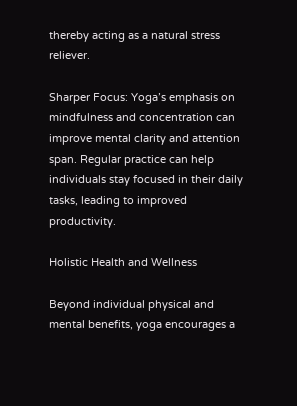thereby acting as a natural stress reliever.

Sharper Focus: Yoga’s emphasis on mindfulness and concentration can improve mental clarity and attention span. Regular practice can help individuals stay focused in their daily tasks, leading to improved productivity.

Holistic Health and Wellness

Beyond individual physical and mental benefits, yoga encourages a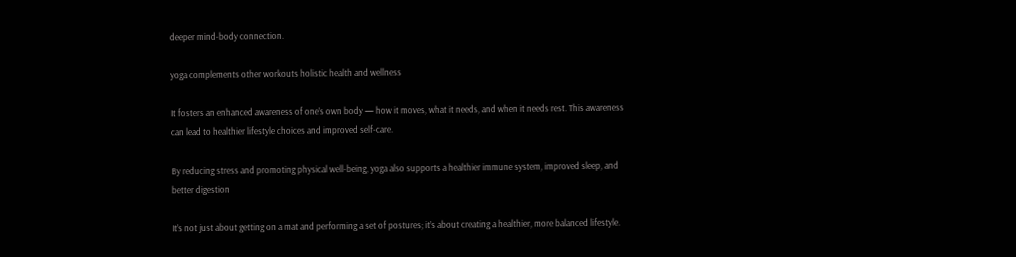deeper mind-body connection.

yoga complements other workouts holistic health and wellness

It fosters an enhanced awareness of one’s own body — how it moves, what it needs, and when it needs rest. This awareness can lead to healthier lifestyle choices and improved self-care.

By reducing stress and promoting physical well-being, yoga also supports a healthier immune system, improved sleep, and better digestion

It’s not just about getting on a mat and performing a set of postures; it’s about creating a healthier, more balanced lifestyle.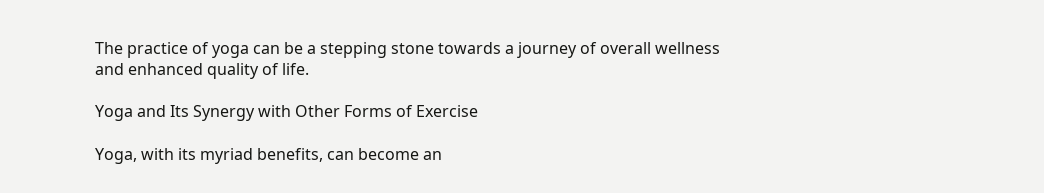The practice of yoga can be a stepping stone towards a journey of overall wellness and enhanced quality of life.

Yoga and Its Synergy with Other Forms of Exercise

Yoga, with its myriad benefits, can become an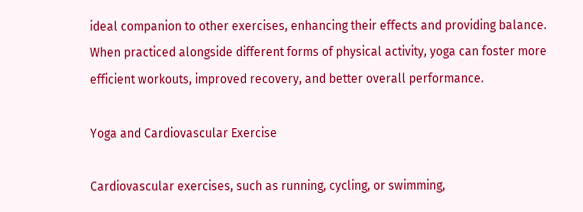ideal companion to other exercises, enhancing their effects and providing balance. When practiced alongside different forms of physical activity, yoga can foster more efficient workouts, improved recovery, and better overall performance.

Yoga and Cardiovascular Exercise

Cardiovascular exercises, such as running, cycling, or swimming,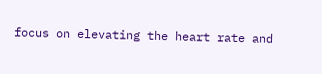focus on elevating the heart rate and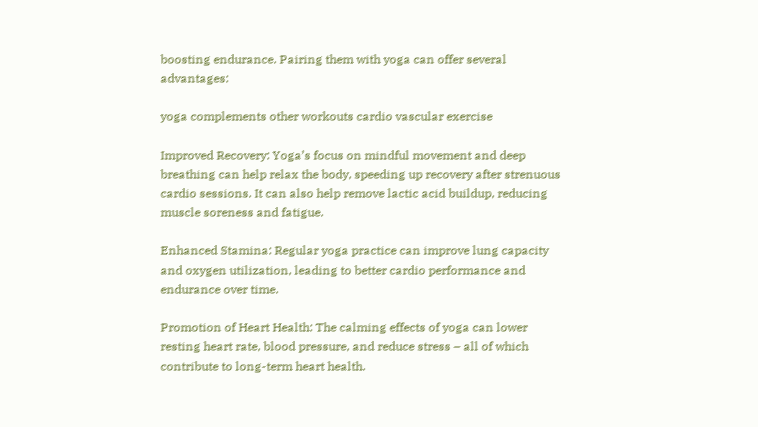boosting endurance. Pairing them with yoga can offer several advantages:

yoga complements other workouts cardio vascular exercise

Improved Recovery: Yoga’s focus on mindful movement and deep breathing can help relax the body, speeding up recovery after strenuous cardio sessions. It can also help remove lactic acid buildup, reducing muscle soreness and fatigue.

Enhanced Stamina: Regular yoga practice can improve lung capacity and oxygen utilization, leading to better cardio performance and endurance over time.

Promotion of Heart Health: The calming effects of yoga can lower resting heart rate, blood pressure, and reduce stress – all of which contribute to long-term heart health.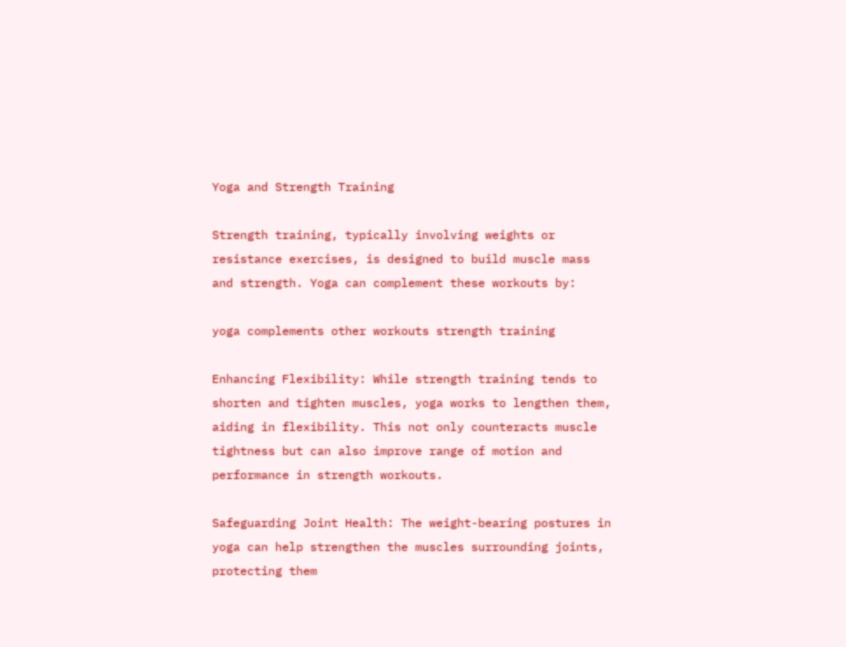Yoga and Strength Training

Strength training, typically involving weights or resistance exercises, is designed to build muscle mass and strength. Yoga can complement these workouts by:

yoga complements other workouts strength training

Enhancing Flexibility: While strength training tends to shorten and tighten muscles, yoga works to lengthen them, aiding in flexibility. This not only counteracts muscle tightness but can also improve range of motion and performance in strength workouts.

Safeguarding Joint Health: The weight-bearing postures in yoga can help strengthen the muscles surrounding joints, protecting them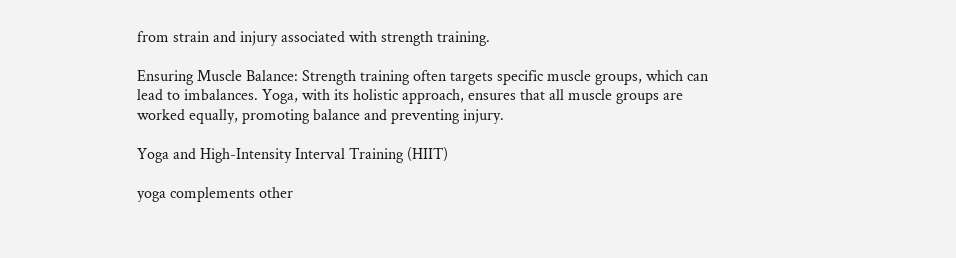from strain and injury associated with strength training.

Ensuring Muscle Balance: Strength training often targets specific muscle groups, which can lead to imbalances. Yoga, with its holistic approach, ensures that all muscle groups are worked equally, promoting balance and preventing injury.

Yoga and High-Intensity Interval Training (HIIT)

yoga complements other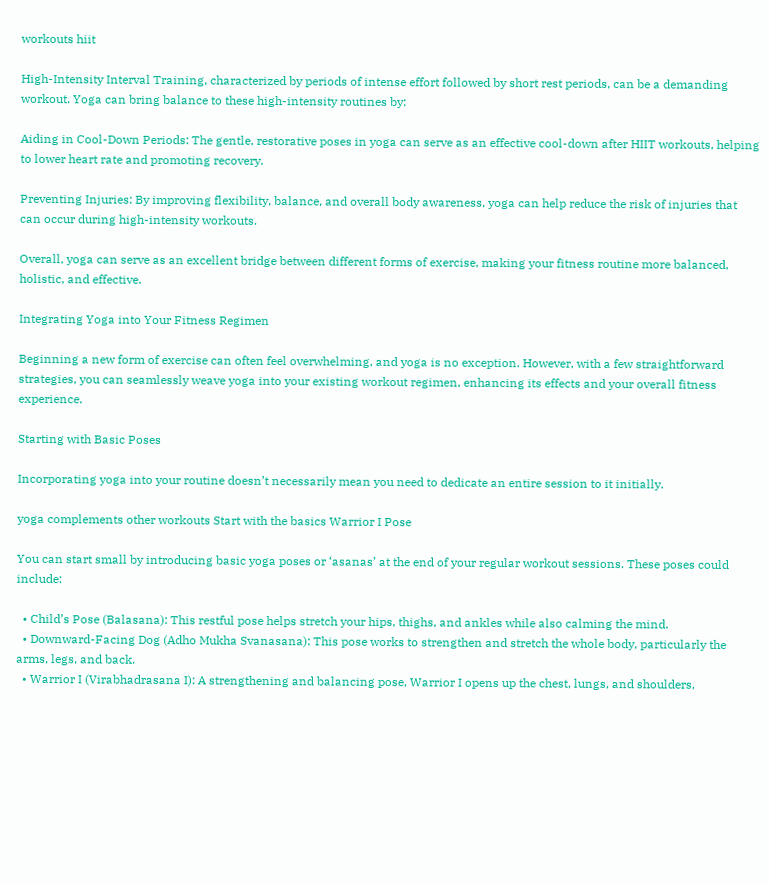workouts hiit

High-Intensity Interval Training, characterized by periods of intense effort followed by short rest periods, can be a demanding workout. Yoga can bring balance to these high-intensity routines by:

Aiding in Cool-Down Periods: The gentle, restorative poses in yoga can serve as an effective cool-down after HIIT workouts, helping to lower heart rate and promoting recovery.

Preventing Injuries: By improving flexibility, balance, and overall body awareness, yoga can help reduce the risk of injuries that can occur during high-intensity workouts.

Overall, yoga can serve as an excellent bridge between different forms of exercise, making your fitness routine more balanced, holistic, and effective.

Integrating Yoga into Your Fitness Regimen

Beginning a new form of exercise can often feel overwhelming, and yoga is no exception. However, with a few straightforward strategies, you can seamlessly weave yoga into your existing workout regimen, enhancing its effects and your overall fitness experience.

Starting with Basic Poses

Incorporating yoga into your routine doesn’t necessarily mean you need to dedicate an entire session to it initially.

yoga complements other workouts Start with the basics Warrior I Pose

You can start small by introducing basic yoga poses or ‘asanas’ at the end of your regular workout sessions. These poses could include:

  • Child’s Pose (Balasana): This restful pose helps stretch your hips, thighs, and ankles while also calming the mind.
  • Downward-Facing Dog (Adho Mukha Svanasana): This pose works to strengthen and stretch the whole body, particularly the arms, legs, and back.
  • Warrior I (Virabhadrasana I): A strengthening and balancing pose, Warrior I opens up the chest, lungs, and shoulders,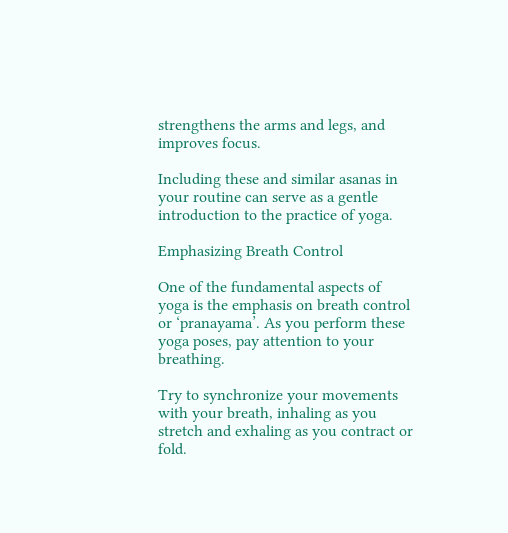strengthens the arms and legs, and improves focus.

Including these and similar asanas in your routine can serve as a gentle introduction to the practice of yoga.

Emphasizing Breath Control

One of the fundamental aspects of yoga is the emphasis on breath control or ‘pranayama’. As you perform these yoga poses, pay attention to your breathing.

Try to synchronize your movements with your breath, inhaling as you stretch and exhaling as you contract or fold.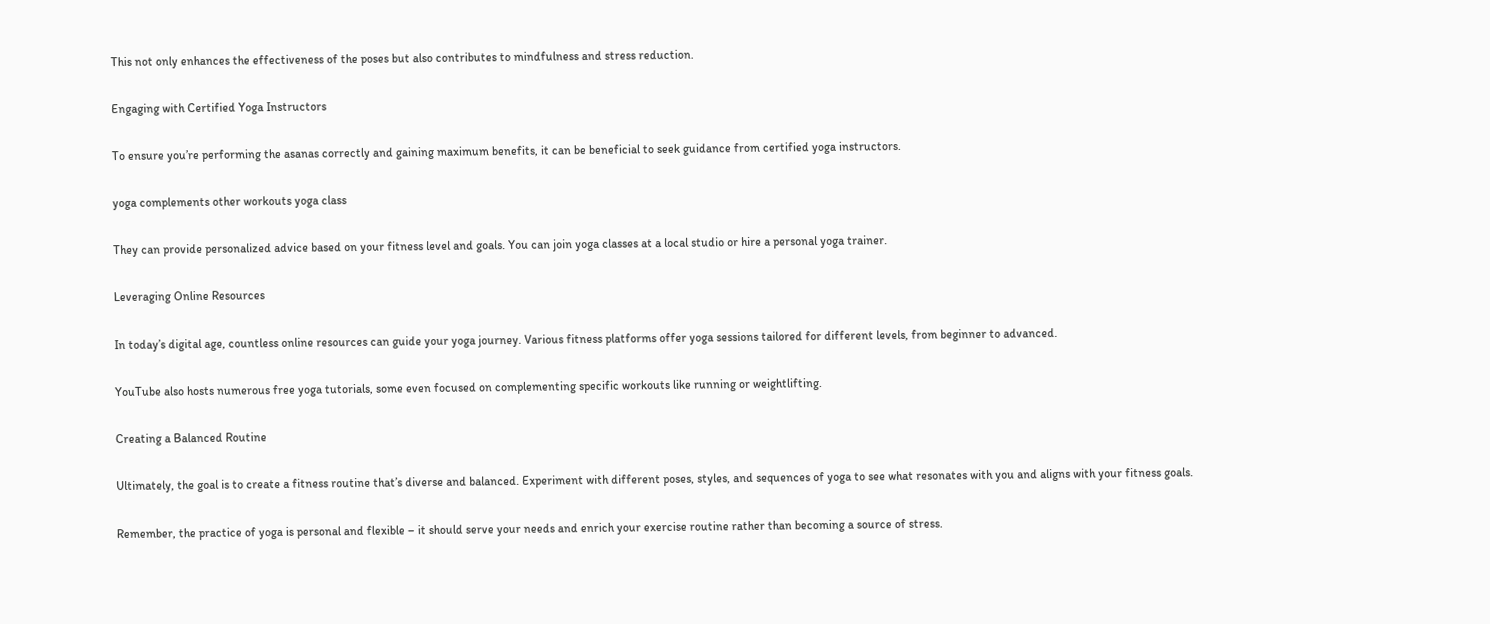This not only enhances the effectiveness of the poses but also contributes to mindfulness and stress reduction.

Engaging with Certified Yoga Instructors

To ensure you’re performing the asanas correctly and gaining maximum benefits, it can be beneficial to seek guidance from certified yoga instructors.

yoga complements other workouts yoga class

They can provide personalized advice based on your fitness level and goals. You can join yoga classes at a local studio or hire a personal yoga trainer.

Leveraging Online Resources

In today’s digital age, countless online resources can guide your yoga journey. Various fitness platforms offer yoga sessions tailored for different levels, from beginner to advanced.

YouTube also hosts numerous free yoga tutorials, some even focused on complementing specific workouts like running or weightlifting.

Creating a Balanced Routine

Ultimately, the goal is to create a fitness routine that’s diverse and balanced. Experiment with different poses, styles, and sequences of yoga to see what resonates with you and aligns with your fitness goals.

Remember, the practice of yoga is personal and flexible – it should serve your needs and enrich your exercise routine rather than becoming a source of stress.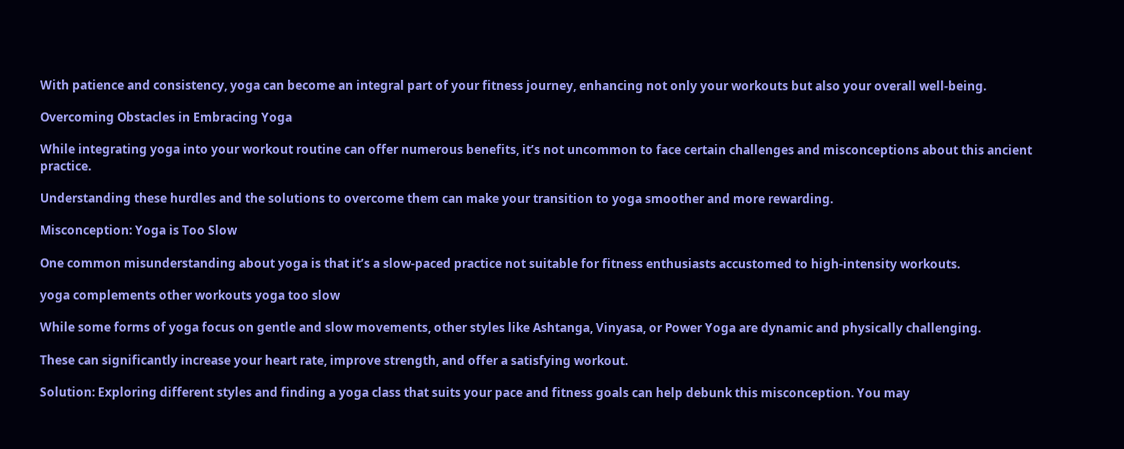With patience and consistency, yoga can become an integral part of your fitness journey, enhancing not only your workouts but also your overall well-being.

Overcoming Obstacles in Embracing Yoga

While integrating yoga into your workout routine can offer numerous benefits, it’s not uncommon to face certain challenges and misconceptions about this ancient practice.

Understanding these hurdles and the solutions to overcome them can make your transition to yoga smoother and more rewarding.

Misconception: Yoga is Too Slow

One common misunderstanding about yoga is that it’s a slow-paced practice not suitable for fitness enthusiasts accustomed to high-intensity workouts.

yoga complements other workouts yoga too slow

While some forms of yoga focus on gentle and slow movements, other styles like Ashtanga, Vinyasa, or Power Yoga are dynamic and physically challenging.

These can significantly increase your heart rate, improve strength, and offer a satisfying workout.

Solution: Exploring different styles and finding a yoga class that suits your pace and fitness goals can help debunk this misconception. You may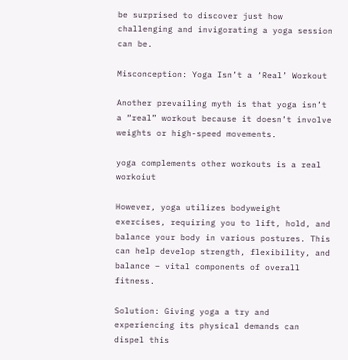be surprised to discover just how challenging and invigorating a yoga session can be.

Misconception: Yoga Isn’t a ‘Real’ Workout

Another prevailing myth is that yoga isn’t a “real” workout because it doesn’t involve weights or high-speed movements.

yoga complements other workouts is a real workoiut

However, yoga utilizes bodyweight exercises, requiring you to lift, hold, and balance your body in various postures. This can help develop strength, flexibility, and balance – vital components of overall fitness.

Solution: Giving yoga a try and experiencing its physical demands can dispel this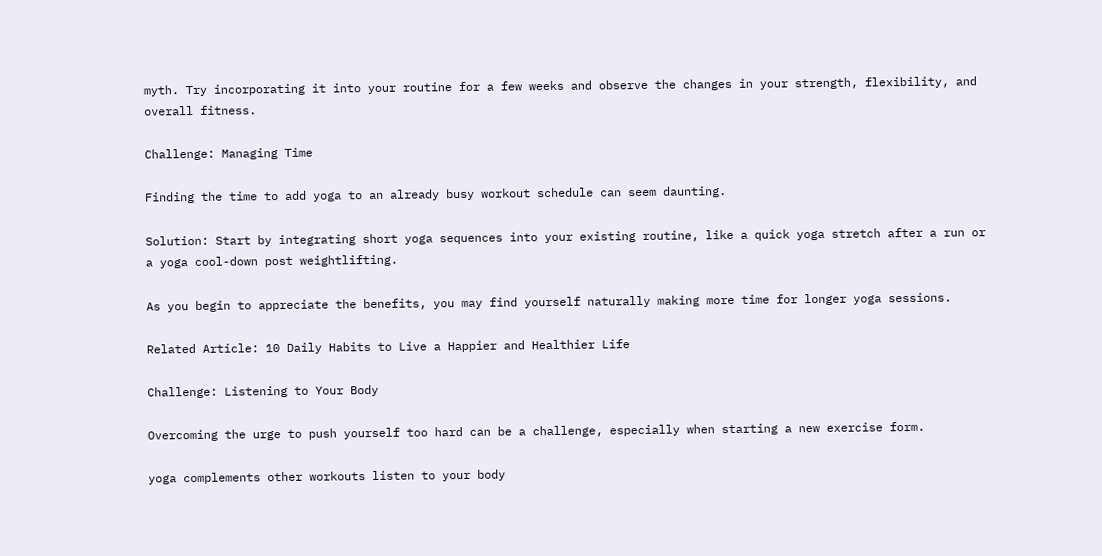myth. Try incorporating it into your routine for a few weeks and observe the changes in your strength, flexibility, and overall fitness.

Challenge: Managing Time

Finding the time to add yoga to an already busy workout schedule can seem daunting.

Solution: Start by integrating short yoga sequences into your existing routine, like a quick yoga stretch after a run or a yoga cool-down post weightlifting.

As you begin to appreciate the benefits, you may find yourself naturally making more time for longer yoga sessions.

Related Article: 10 Daily Habits to Live a Happier and Healthier Life

Challenge: Listening to Your Body

Overcoming the urge to push yourself too hard can be a challenge, especially when starting a new exercise form.

yoga complements other workouts listen to your body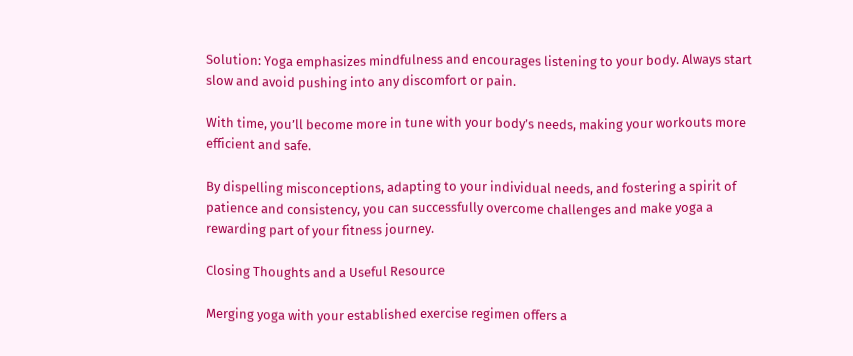Solution: Yoga emphasizes mindfulness and encourages listening to your body. Always start slow and avoid pushing into any discomfort or pain.

With time, you’ll become more in tune with your body’s needs, making your workouts more efficient and safe.

By dispelling misconceptions, adapting to your individual needs, and fostering a spirit of patience and consistency, you can successfully overcome challenges and make yoga a rewarding part of your fitness journey.

Closing Thoughts and a Useful Resource

Merging yoga with your established exercise regimen offers a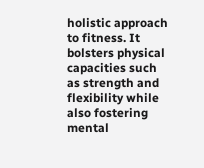holistic approach to fitness. It bolsters physical capacities such as strength and flexibility while also fostering mental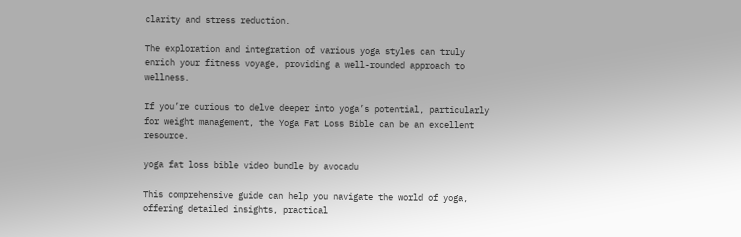clarity and stress reduction.

The exploration and integration of various yoga styles can truly enrich your fitness voyage, providing a well-rounded approach to wellness.

If you’re curious to delve deeper into yoga’s potential, particularly for weight management, the Yoga Fat Loss Bible can be an excellent resource.

yoga fat loss bible video bundle by avocadu

This comprehensive guide can help you navigate the world of yoga, offering detailed insights, practical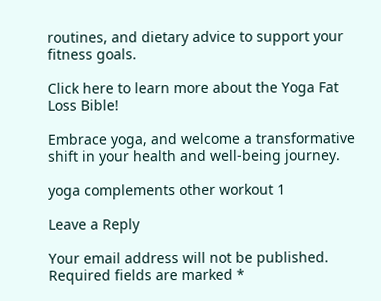routines, and dietary advice to support your fitness goals.

Click here to learn more about the Yoga Fat Loss Bible!

Embrace yoga, and welcome a transformative shift in your health and well-being journey.

yoga complements other workout 1

Leave a Reply

Your email address will not be published. Required fields are marked *